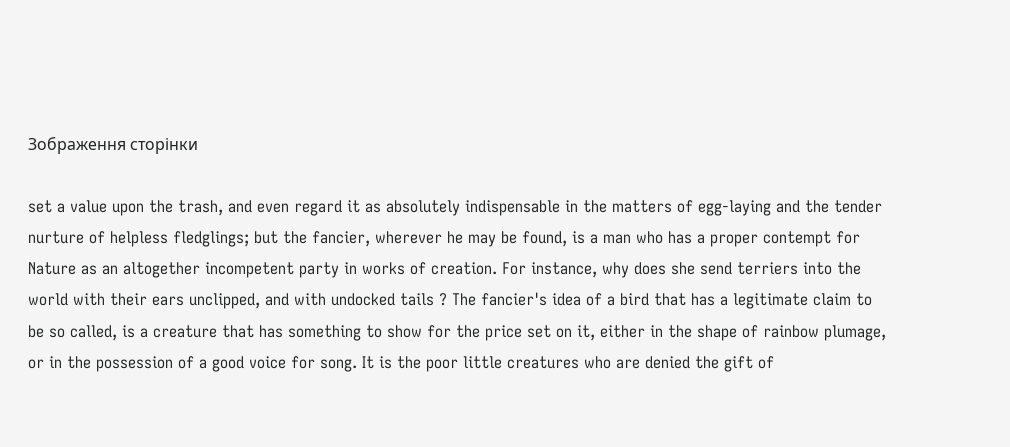Зображення сторінки

set a value upon the trash, and even regard it as absolutely indispensable in the matters of egg-laying and the tender nurture of helpless fledglings; but the fancier, wherever he may be found, is a man who has a proper contempt for Nature as an altogether incompetent party in works of creation. For instance, why does she send terriers into the world with their ears unclipped, and with undocked tails ? The fancier's idea of a bird that has a legitimate claim to be so called, is a creature that has something to show for the price set on it, either in the shape of rainbow plumage, or in the possession of a good voice for song. It is the poor little creatures who are denied the gift of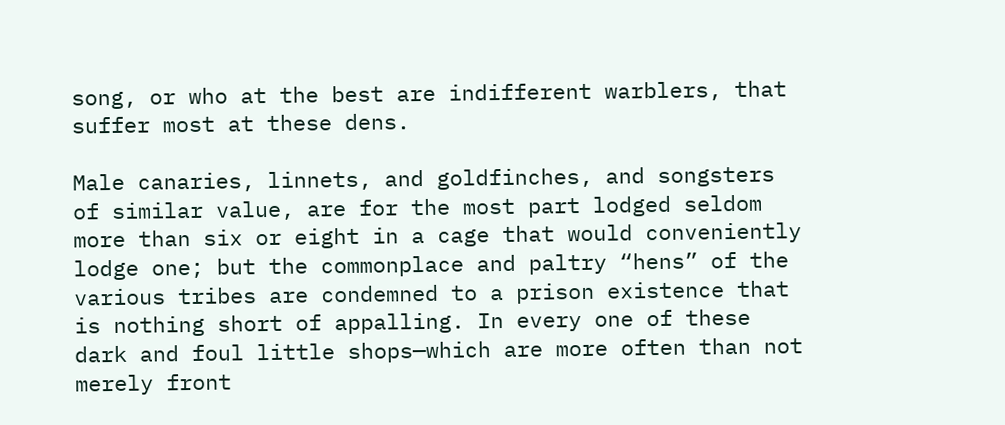song, or who at the best are indifferent warblers, that suffer most at these dens.

Male canaries, linnets, and goldfinches, and songsters of similar value, are for the most part lodged seldom more than six or eight in a cage that would conveniently lodge one; but the commonplace and paltry “hens” of the various tribes are condemned to a prison existence that is nothing short of appalling. In every one of these dark and foul little shops—which are more often than not merely front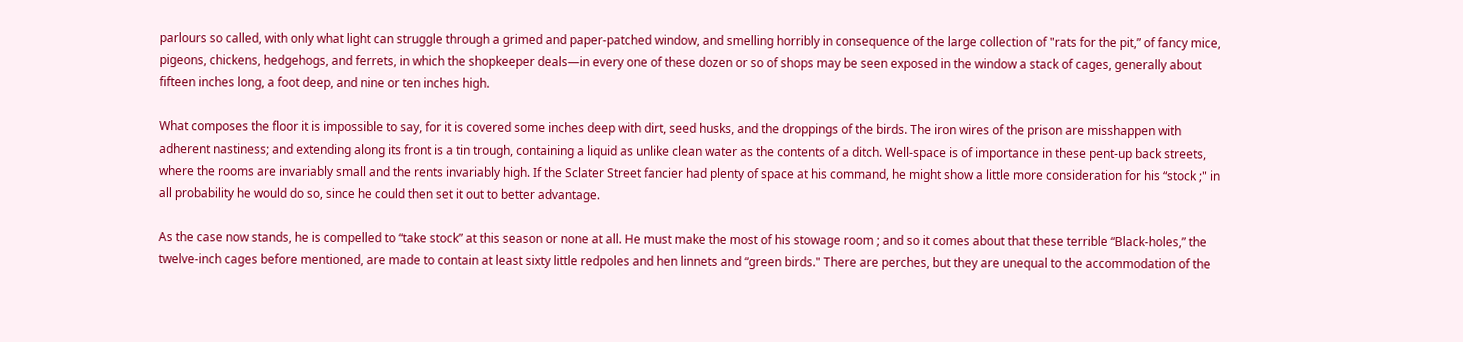parlours so called, with only what light can struggle through a grimed and paper-patched window, and smelling horribly in consequence of the large collection of "rats for the pit,” of fancy mice, pigeons, chickens, hedgehogs, and ferrets, in which the shopkeeper deals—in every one of these dozen or so of shops may be seen exposed in the window a stack of cages, generally about fifteen inches long, a foot deep, and nine or ten inches high.

What composes the floor it is impossible to say, for it is covered some inches deep with dirt, seed husks, and the droppings of the birds. The iron wires of the prison are misshappen with adherent nastiness; and extending along its front is a tin trough, containing a liquid as unlike clean water as the contents of a ditch. Well-space is of importance in these pent-up back streets, where the rooms are invariably small and the rents invariably high. If the Sclater Street fancier had plenty of space at his command, he might show a little more consideration for his “stock ;" in all probability he would do so, since he could then set it out to better advantage.

As the case now stands, he is compelled to “take stock” at this season or none at all. He must make the most of his stowage room ; and so it comes about that these terrible “Black-holes,” the twelve-inch cages before mentioned, are made to contain at least sixty little redpoles and hen linnets and “green birds." There are perches, but they are unequal to the accommodation of the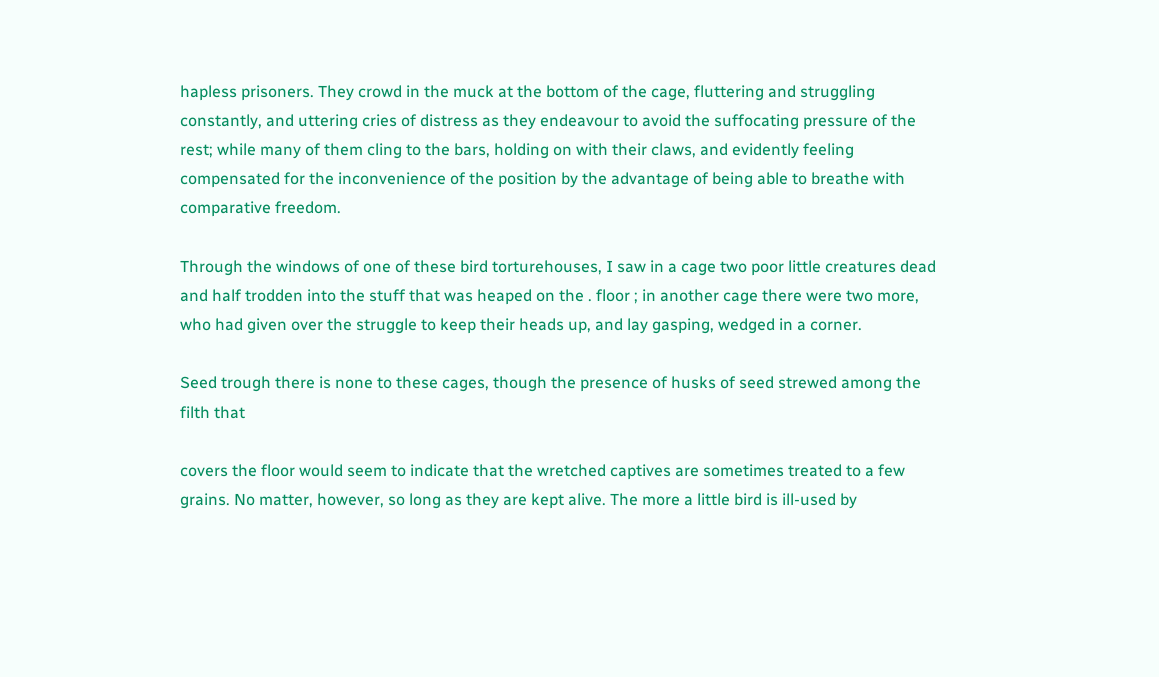hapless prisoners. They crowd in the muck at the bottom of the cage, fluttering and struggling constantly, and uttering cries of distress as they endeavour to avoid the suffocating pressure of the rest; while many of them cling to the bars, holding on with their claws, and evidently feeling compensated for the inconvenience of the position by the advantage of being able to breathe with comparative freedom.

Through the windows of one of these bird torturehouses, I saw in a cage two poor little creatures dead and half trodden into the stuff that was heaped on the . floor ; in another cage there were two more, who had given over the struggle to keep their heads up, and lay gasping, wedged in a corner.

Seed trough there is none to these cages, though the presence of husks of seed strewed among the filth that

covers the floor would seem to indicate that the wretched captives are sometimes treated to a few grains. No matter, however, so long as they are kept alive. The more a little bird is ill-used by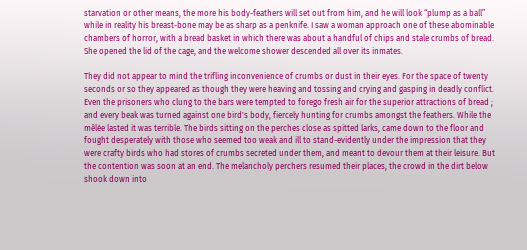starvation or other means, the more his body-feathers will set out from him, and he will look “plump as a ball” while in reality his breast-bone may be as sharp as a penknife. I saw a woman approach one of these abominable chambers of horror, with a bread basket in which there was about a handful of chips and stale crumbs of bread. She opened the lid of the cage, and the welcome shower descended all over its inmates.

They did not appear to mind the trifling inconvenience of crumbs or dust in their eyes. For the space of twenty seconds or so they appeared as though they were heaving and tossing and crying and gasping in deadly conflict. Even the prisoners who clung to the bars were tempted to forego fresh air for the superior attractions of bread ; and every beak was turned against one bird's body, fiercely hunting for crumbs amongst the feathers. While the mêlée lasted it was terrible. The birds sitting on the perches close as spitted larks, came down to the floor and fought desperately with those who seemed too weak and ill to stand-evidently under the impression that they were crafty birds who had stores of crumbs secreted under them, and meant to devour them at their leisure. But the contention was soon at an end. The melancholy perchers resumed their places, the crowd in the dirt below shook down into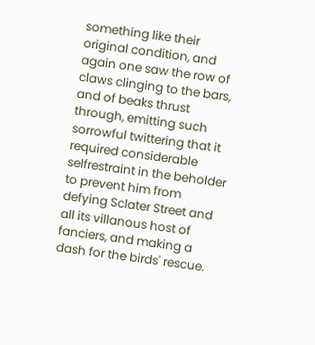something like their original condition, and again one saw the row of claws clinging to the bars, and of beaks thrust through, emitting such sorrowful twittering that it required considerable selfrestraint in the beholder to prevent him from defying Sclater Street and all its villanous host of fanciers, and making a dash for the birds' rescue.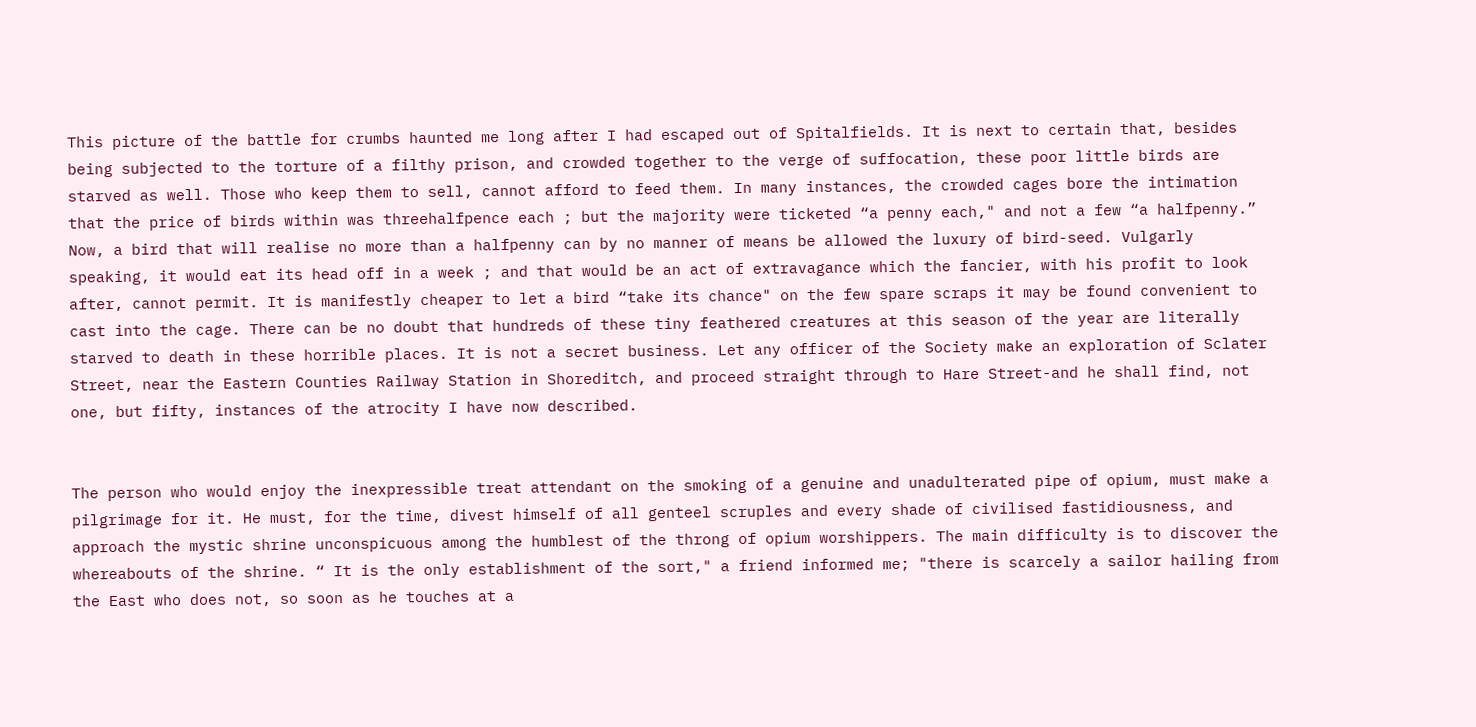This picture of the battle for crumbs haunted me long after I had escaped out of Spitalfields. It is next to certain that, besides being subjected to the torture of a filthy prison, and crowded together to the verge of suffocation, these poor little birds are starved as well. Those who keep them to sell, cannot afford to feed them. In many instances, the crowded cages bore the intimation that the price of birds within was threehalfpence each ; but the majority were ticketed “a penny each," and not a few “a halfpenny.” Now, a bird that will realise no more than a halfpenny can by no manner of means be allowed the luxury of bird-seed. Vulgarly speaking, it would eat its head off in a week ; and that would be an act of extravagance which the fancier, with his profit to look after, cannot permit. It is manifestly cheaper to let a bird “take its chance" on the few spare scraps it may be found convenient to cast into the cage. There can be no doubt that hundreds of these tiny feathered creatures at this season of the year are literally starved to death in these horrible places. It is not a secret business. Let any officer of the Society make an exploration of Sclater Street, near the Eastern Counties Railway Station in Shoreditch, and proceed straight through to Hare Street-and he shall find, not one, but fifty, instances of the atrocity I have now described.


The person who would enjoy the inexpressible treat attendant on the smoking of a genuine and unadulterated pipe of opium, must make a pilgrimage for it. He must, for the time, divest himself of all genteel scruples and every shade of civilised fastidiousness, and approach the mystic shrine unconspicuous among the humblest of the throng of opium worshippers. The main difficulty is to discover the whereabouts of the shrine. “ It is the only establishment of the sort," a friend informed me; "there is scarcely a sailor hailing from the East who does not, so soon as he touches at a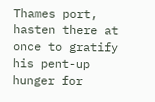Thames port, hasten there at once to gratify his pent-up hunger for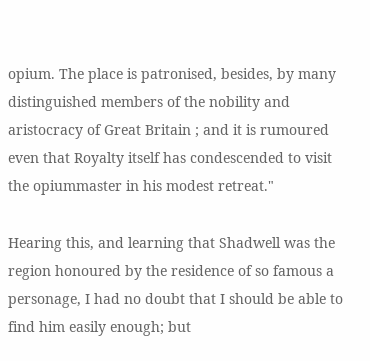opium. The place is patronised, besides, by many distinguished members of the nobility and aristocracy of Great Britain ; and it is rumoured even that Royalty itself has condescended to visit the opiummaster in his modest retreat."

Hearing this, and learning that Shadwell was the region honoured by the residence of so famous a personage, I had no doubt that I should be able to find him easily enough; but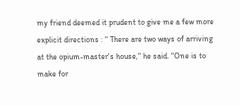my friend deemed it prudent to give me a few more explicit directions : “ There are two ways of arriving at the opium-master's house," he said. “One is to make for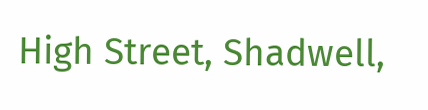High Street, Shadwell,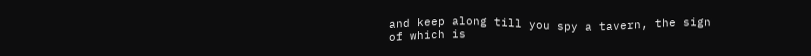and keep along till you spy a tavern, the sign of which is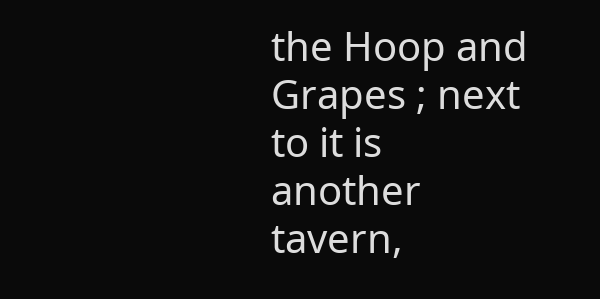the Hoop and Grapes ; next to it is another tavern,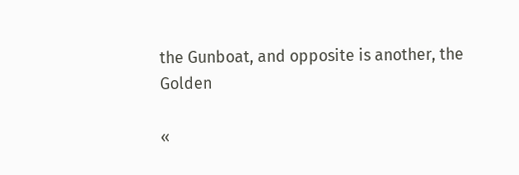the Gunboat, and opposite is another, the Golden

«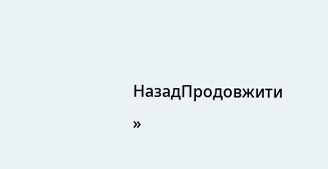НазадПродовжити »